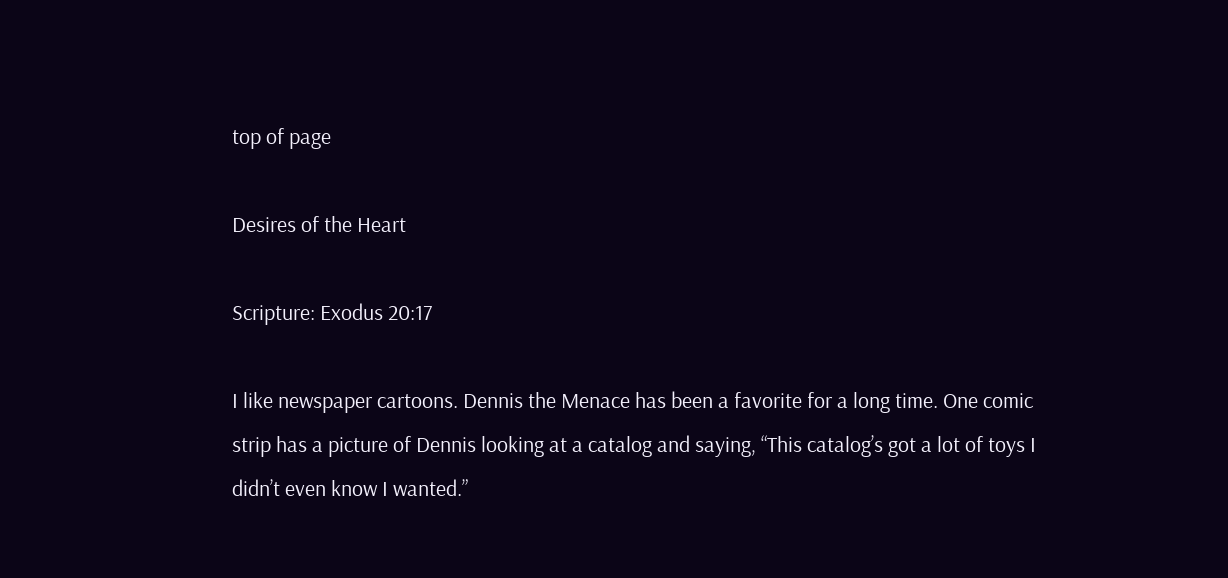top of page

Desires of the Heart

Scripture: Exodus 20:17

I like newspaper cartoons. Dennis the Menace has been a favorite for a long time. One comic strip has a picture of Dennis looking at a catalog and saying, “This catalog’s got a lot of toys I didn’t even know I wanted.”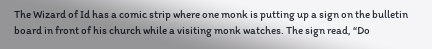The Wizard of Id has a comic strip where one monk is putting up a sign on the bulletin board in front of his church while a visiting monk watches. The sign read, “Do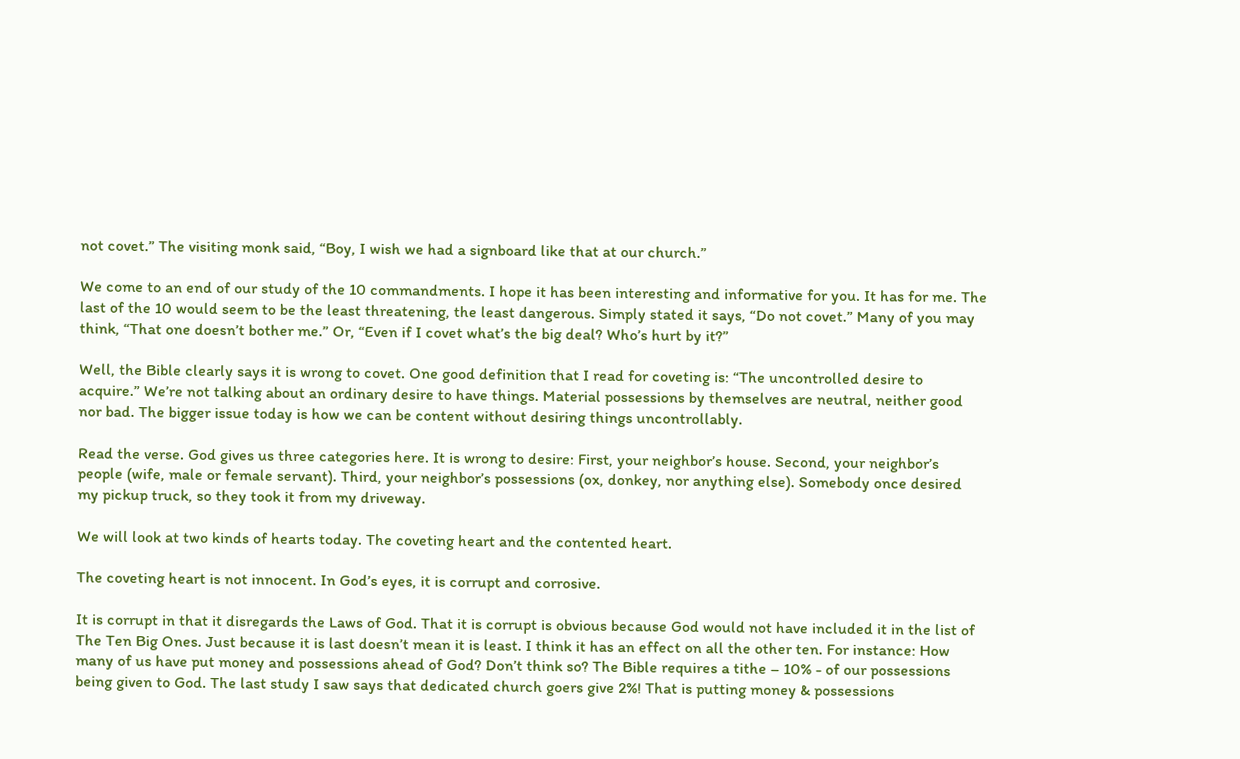not covet.” The visiting monk said, “Boy, I wish we had a signboard like that at our church.”

We come to an end of our study of the 10 commandments. I hope it has been interesting and informative for you. It has for me. The last of the 10 would seem to be the least threatening, the least dangerous. Simply stated it says, “Do not covet.” Many of you may think, “That one doesn’t bother me.” Or, “Even if I covet what’s the big deal? Who’s hurt by it?”

Well, the Bible clearly says it is wrong to covet. One good definition that I read for coveting is: “The uncontrolled desire to acquire.” We’re not talking about an ordinary desire to have things. Material possessions by themselves are neutral, neither good nor bad. The bigger issue today is how we can be content without desiring things uncontrollably.

Read the verse. God gives us three categories here. It is wrong to desire: First, your neighbor’s house. Second, your neighbor’s people (wife, male or female servant). Third, your neighbor’s possessions (ox, donkey, nor anything else). Somebody once desired my pickup truck, so they took it from my driveway.

We will look at two kinds of hearts today. The coveting heart and the contented heart.

The coveting heart is not innocent. In God’s eyes, it is corrupt and corrosive.

It is corrupt in that it disregards the Laws of God. That it is corrupt is obvious because God would not have included it in the list of The Ten Big Ones. Just because it is last doesn’t mean it is least. I think it has an effect on all the other ten. For instance: How many of us have put money and possessions ahead of God? Don’t think so? The Bible requires a tithe – 10% - of our possessions being given to God. The last study I saw says that dedicated church goers give 2%! That is putting money & possessions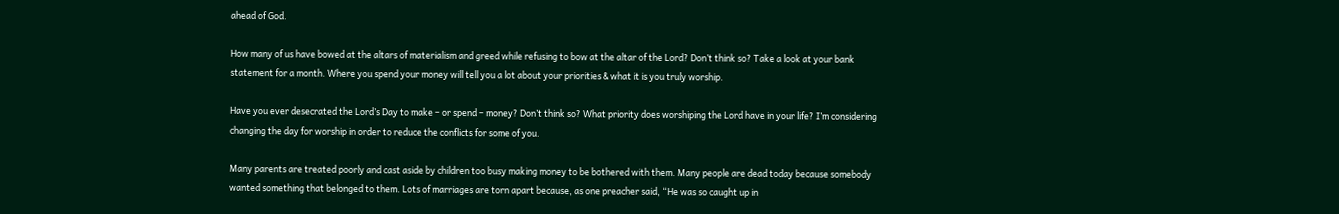ahead of God.

How many of us have bowed at the altars of materialism and greed while refusing to bow at the altar of the Lord? Don’t think so? Take a look at your bank statement for a month. Where you spend your money will tell you a lot about your priorities & what it is you truly worship.

Have you ever desecrated the Lord’s Day to make – or spend – money? Don’t think so? What priority does worshiping the Lord have in your life? I’m considering changing the day for worship in order to reduce the conflicts for some of you.

Many parents are treated poorly and cast aside by children too busy making money to be bothered with them. Many people are dead today because somebody wanted something that belonged to them. Lots of marriages are torn apart because, as one preacher said, “He was so caught up in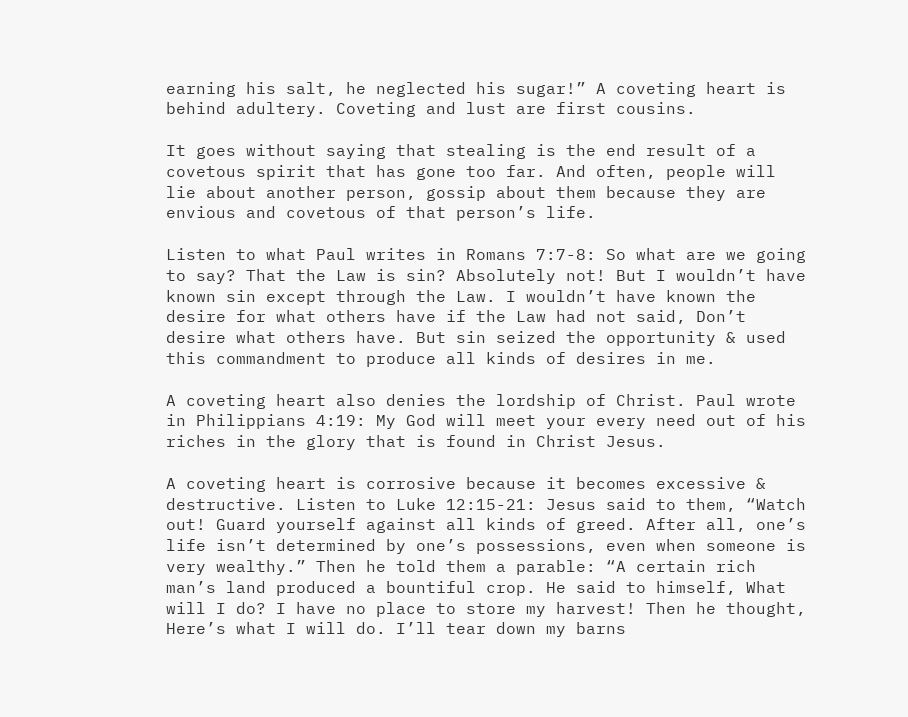earning his salt, he neglected his sugar!” A coveting heart is behind adultery. Coveting and lust are first cousins.

It goes without saying that stealing is the end result of a covetous spirit that has gone too far. And often, people will lie about another person, gossip about them because they are envious and covetous of that person’s life.

Listen to what Paul writes in Romans 7:7-8: So what are we going to say? That the Law is sin? Absolutely not! But I wouldn’t have known sin except through the Law. I wouldn’t have known the desire for what others have if the Law had not said, Don’t desire what others have. But sin seized the opportunity & used this commandment to produce all kinds of desires in me.

A coveting heart also denies the lordship of Christ. Paul wrote in Philippians 4:19: My God will meet your every need out of his riches in the glory that is found in Christ Jesus.

A coveting heart is corrosive because it becomes excessive & destructive. Listen to Luke 12:15-21: Jesus said to them, “Watch out! Guard yourself against all kinds of greed. After all, one’s life isn’t determined by one’s possessions, even when someone is very wealthy.” Then he told them a parable: “A certain rich man’s land produced a bountiful crop. He said to himself, What will I do? I have no place to store my harvest! Then he thought, Here’s what I will do. I’ll tear down my barns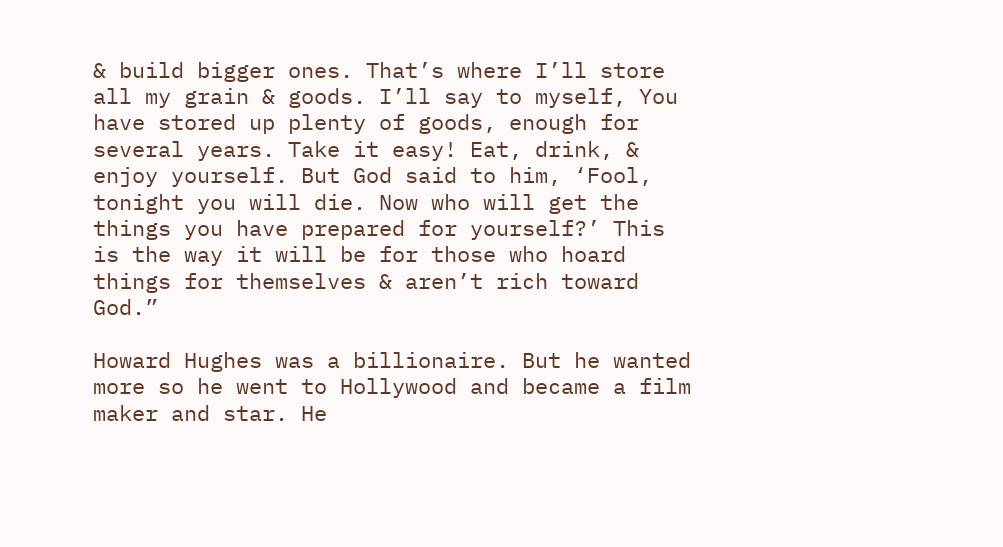& build bigger ones. That’s where I’ll store all my grain & goods. I’ll say to myself, You have stored up plenty of goods, enough for several years. Take it easy! Eat, drink, & enjoy yourself. But God said to him, ‘Fool, tonight you will die. Now who will get the things you have prepared for yourself?’ This is the way it will be for those who hoard things for themselves & aren’t rich toward God.”

Howard Hughes was a billionaire. But he wanted more so he went to Hollywood and became a film maker and star. He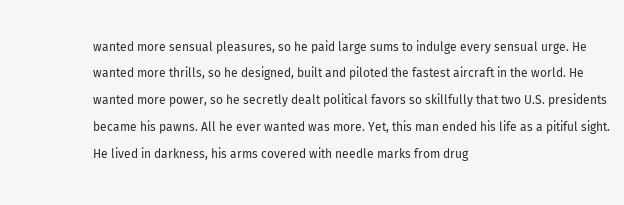wanted more sensual pleasures, so he paid large sums to indulge every sensual urge. He wanted more thrills, so he designed, built and piloted the fastest aircraft in the world. He wanted more power, so he secretly dealt political favors so skillfully that two U.S. presidents became his pawns. All he ever wanted was more. Yet, this man ended his life as a pitiful sight. He lived in darkness, his arms covered with needle marks from drug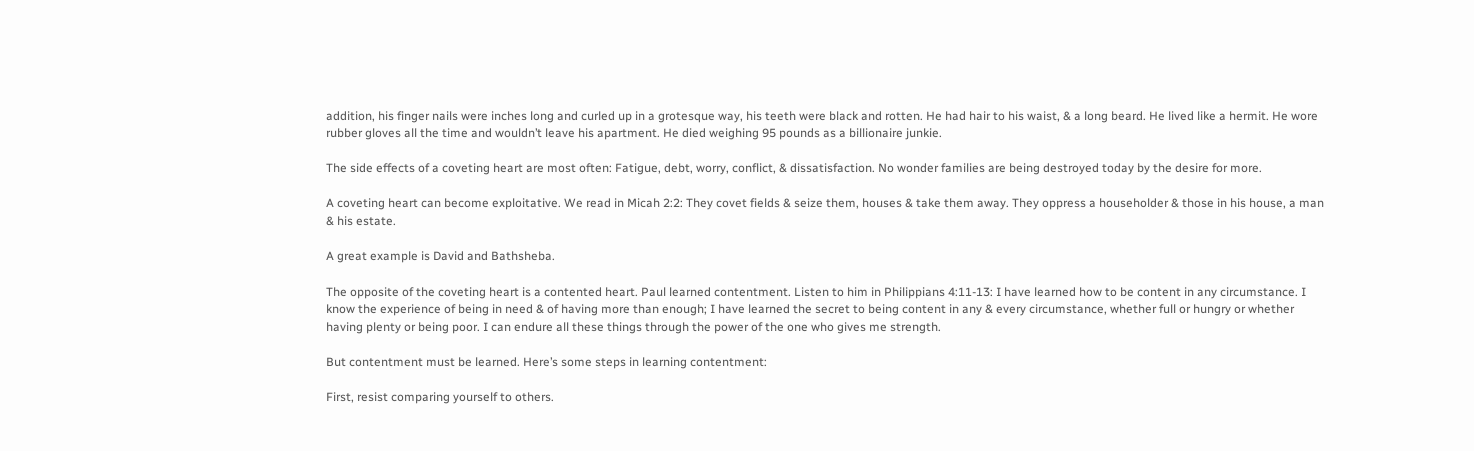addition, his finger nails were inches long and curled up in a grotesque way, his teeth were black and rotten. He had hair to his waist, & a long beard. He lived like a hermit. He wore rubber gloves all the time and wouldn’t leave his apartment. He died weighing 95 pounds as a billionaire junkie.

The side effects of a coveting heart are most often: Fatigue, debt, worry, conflict, & dissatisfaction. No wonder families are being destroyed today by the desire for more.

A coveting heart can become exploitative. We read in Micah 2:2: They covet fields & seize them, houses & take them away. They oppress a householder & those in his house, a man & his estate.

A great example is David and Bathsheba.

The opposite of the coveting heart is a contented heart. Paul learned contentment. Listen to him in Philippians 4:11-13: I have learned how to be content in any circumstance. I know the experience of being in need & of having more than enough; I have learned the secret to being content in any & every circumstance, whether full or hungry or whether having plenty or being poor. I can endure all these things through the power of the one who gives me strength.

But contentment must be learned. Here’s some steps in learning contentment:

First, resist comparing yourself to others.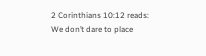2 Corinthians 10:12 reads: We don’t dare to place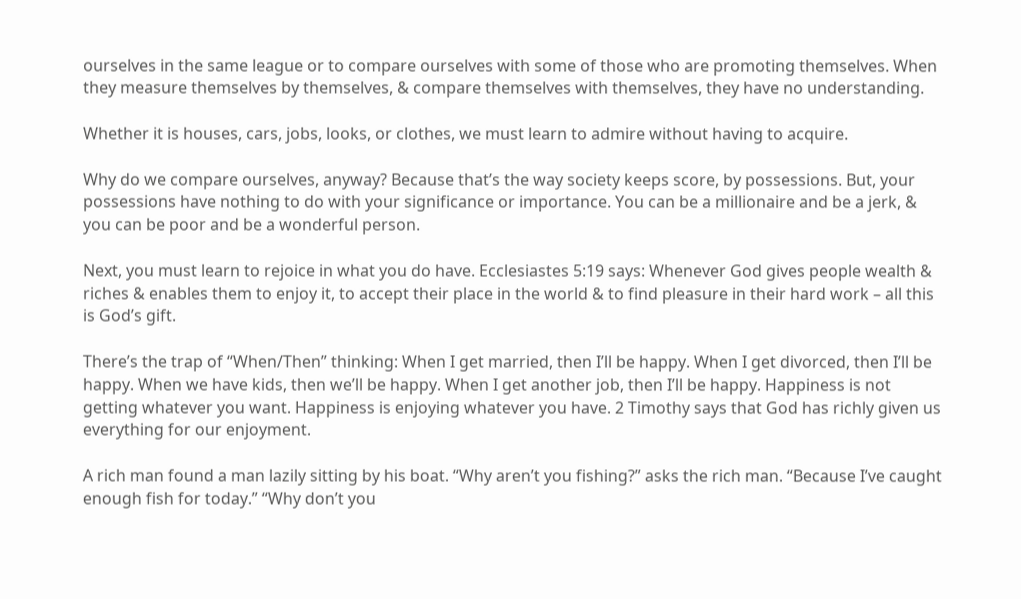ourselves in the same league or to compare ourselves with some of those who are promoting themselves. When they measure themselves by themselves, & compare themselves with themselves, they have no understanding.

Whether it is houses, cars, jobs, looks, or clothes, we must learn to admire without having to acquire.

Why do we compare ourselves, anyway? Because that’s the way society keeps score, by possessions. But, your possessions have nothing to do with your significance or importance. You can be a millionaire and be a jerk, & you can be poor and be a wonderful person.

Next, you must learn to rejoice in what you do have. Ecclesiastes 5:19 says: Whenever God gives people wealth & riches & enables them to enjoy it, to accept their place in the world & to find pleasure in their hard work – all this is God’s gift.

There’s the trap of “When/Then” thinking: When I get married, then I’ll be happy. When I get divorced, then I’ll be happy. When we have kids, then we’ll be happy. When I get another job, then I’ll be happy. Happiness is not getting whatever you want. Happiness is enjoying whatever you have. 2 Timothy says that God has richly given us everything for our enjoyment.

A rich man found a man lazily sitting by his boat. “Why aren’t you fishing?” asks the rich man. “Because I’ve caught enough fish for today.” “Why don’t you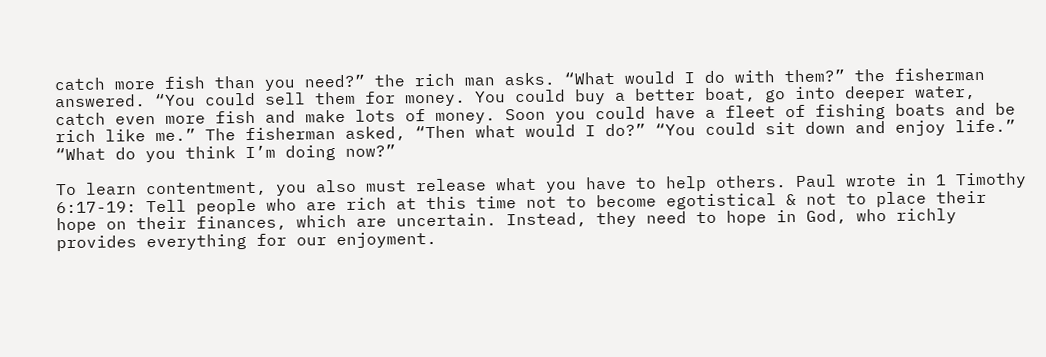catch more fish than you need?” the rich man asks. “What would I do with them?” the fisherman answered. “You could sell them for money. You could buy a better boat, go into deeper water, catch even more fish and make lots of money. Soon you could have a fleet of fishing boats and be rich like me.” The fisherman asked, “Then what would I do?” “You could sit down and enjoy life.” “What do you think I’m doing now?”

To learn contentment, you also must release what you have to help others. Paul wrote in 1 Timothy 6:17-19: Tell people who are rich at this time not to become egotistical & not to place their hope on their finances, which are uncertain. Instead, they need to hope in God, who richly provides everything for our enjoyment.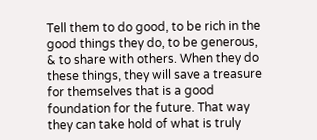Tell them to do good, to be rich in the good things they do, to be generous, & to share with others. When they do these things, they will save a treasure for themselves that is a good foundation for the future. That way they can take hold of what is truly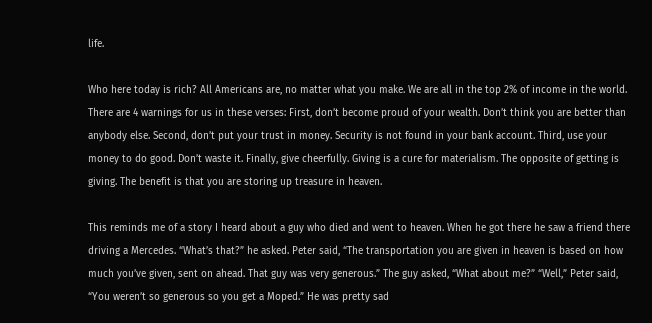life.

Who here today is rich? All Americans are, no matter what you make. We are all in the top 2% of income in the world. There are 4 warnings for us in these verses: First, don’t become proud of your wealth. Don’t think you are better than anybody else. Second, don’t put your trust in money. Security is not found in your bank account. Third, use your money to do good. Don’t waste it. Finally, give cheerfully. Giving is a cure for materialism. The opposite of getting is giving. The benefit is that you are storing up treasure in heaven.

This reminds me of a story I heard about a guy who died and went to heaven. When he got there he saw a friend there driving a Mercedes. “What’s that?” he asked. Peter said, “The transportation you are given in heaven is based on how much you’ve given, sent on ahead. That guy was very generous.” The guy asked, “What about me?” “Well,” Peter said, “You weren’t so generous so you get a Moped.” He was pretty sad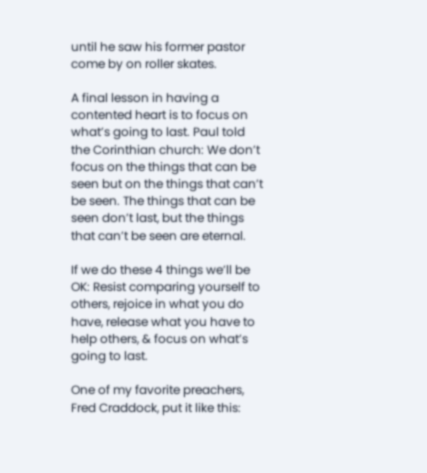until he saw his former pastor come by on roller skates.

A final lesson in having a contented heart is to focus on what’s going to last. Paul told the Corinthian church: We don’t focus on the things that can be seen but on the things that can’t be seen. The things that can be seen don’t last, but the things that can’t be seen are eternal.

If we do these 4 things we’ll be OK: Resist comparing yourself to others, rejoice in what you do have, release what you have to help others, & focus on what’s going to last.

One of my favorite preachers, Fred Craddock, put it like this: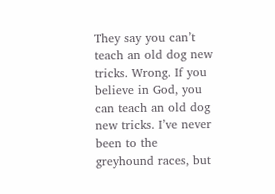They say you can’t teach an old dog new tricks. Wrong. If you believe in God, you can teach an old dog new tricks. I’ve never been to the greyhound races, but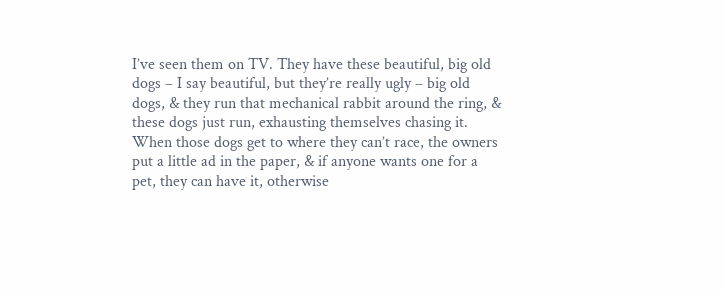I’ve seen them on TV. They have these beautiful, big old dogs – I say beautiful, but they’re really ugly – big old dogs, & they run that mechanical rabbit around the ring, & these dogs just run, exhausting themselves chasing it. When those dogs get to where they can’t race, the owners put a little ad in the paper, & if anyone wants one for a pet, they can have it, otherwise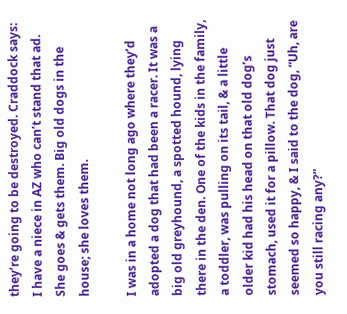they’re going to be destroyed. Craddock says: I have a niece in AZ who can’t stand that ad. She goes & gets them. Big old dogs in the house; she loves them.

I was in a home not long ago where they’d adopted a dog that had been a racer. It was a big old greyhound, a spotted hound, lying there in the den. One of the kids in the family, a toddler, was pulling on its tail, & a little older kid had his head on that old dog’s stomach, used it for a pillow. That dog just seemed so happy, & I said to the dog, “Uh, are you still racing any?”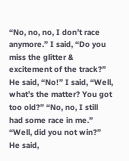“No, no, no, I don’t race anymore.” I said, “Do you miss the glitter & excitement of the track?” He said, “No!” I said, “Well, what’s the matter? You got too old?” “No, no, I still had some race in me.” “Well, did you not win?” He said,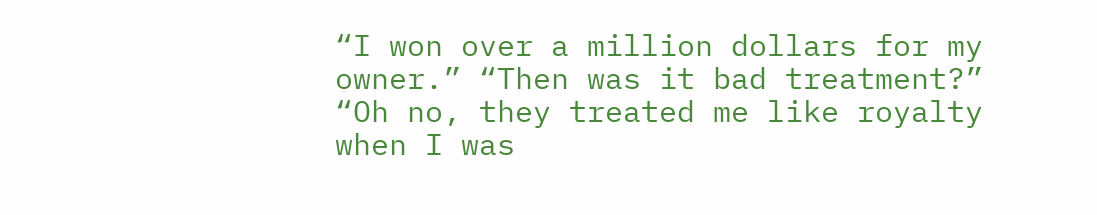“I won over a million dollars for my owner.” “Then was it bad treatment?” “Oh no, they treated me like royalty when I was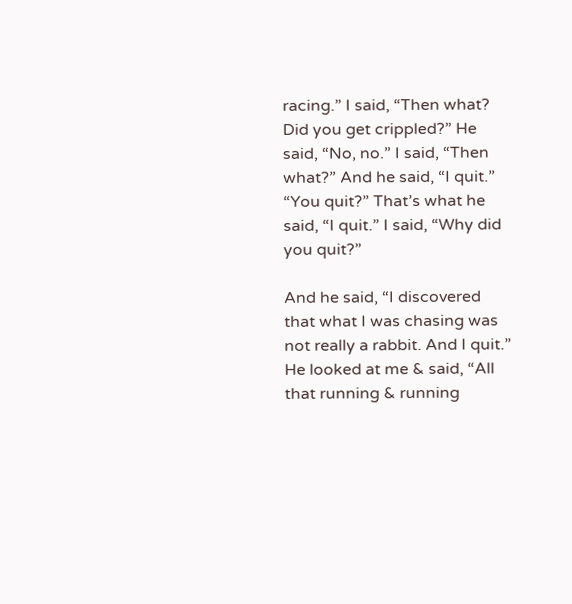racing.” I said, “Then what? Did you get crippled?” He said, “No, no.” I said, “Then what?” And he said, “I quit.” “You quit?” That’s what he said, “I quit.” I said, “Why did you quit?”

And he said, “I discovered that what I was chasing was not really a rabbit. And I quit.” He looked at me & said, “All that running & running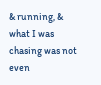& running, & what I was chasing was not even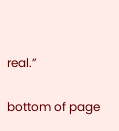real.”

bottom of page